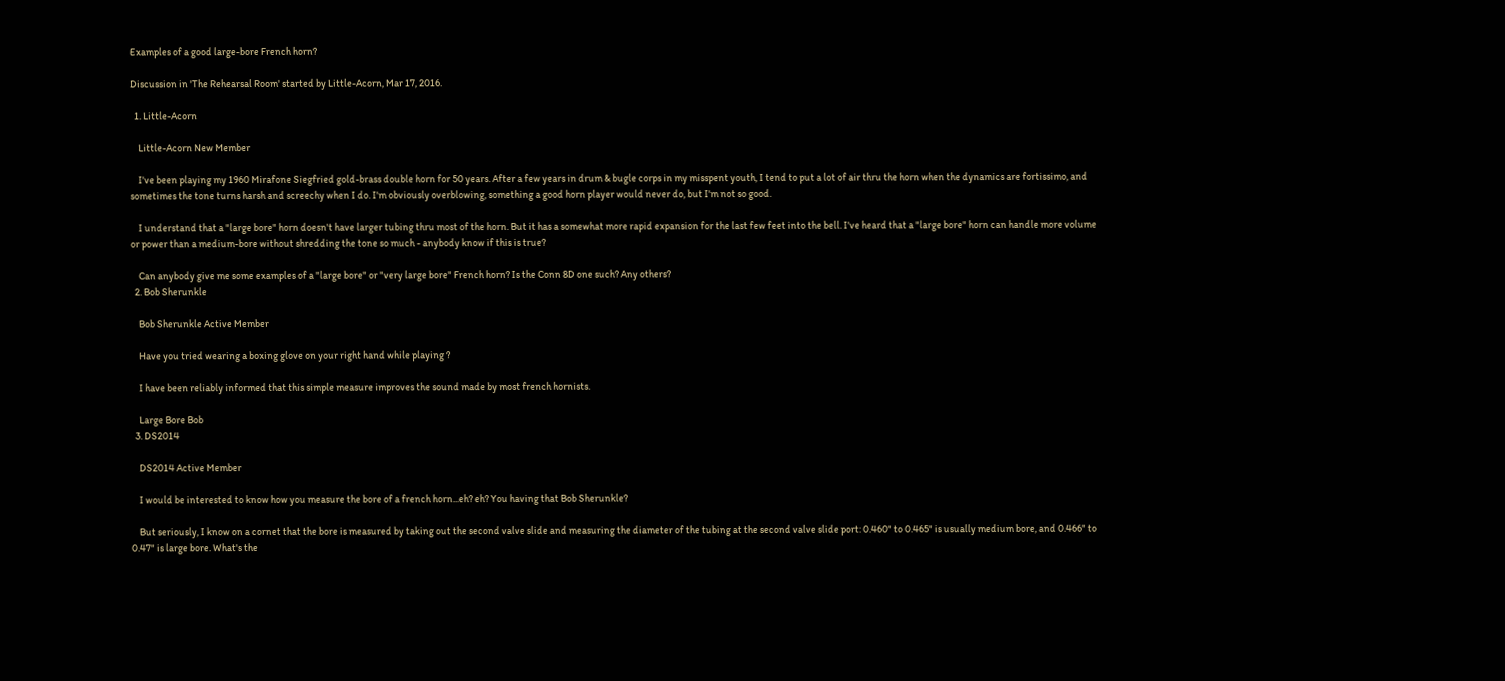Examples of a good large-bore French horn?

Discussion in 'The Rehearsal Room' started by Little-Acorn, Mar 17, 2016.

  1. Little-Acorn

    Little-Acorn New Member

    I've been playing my 1960 Mirafone Siegfried gold-brass double horn for 50 years. After a few years in drum & bugle corps in my misspent youth, I tend to put a lot of air thru the horn when the dynamics are fortissimo, and sometimes the tone turns harsh and screechy when I do. I'm obviously overblowing, something a good horn player would never do, but I'm not so good.

    I understand that a "large bore" horn doesn't have larger tubing thru most of the horn. But it has a somewhat more rapid expansion for the last few feet into the bell. I've heard that a "large bore" horn can handle more volume or power than a medium-bore without shredding the tone so much - anybody know if this is true?

    Can anybody give me some examples of a "large bore" or "very large bore" French horn? Is the Conn 8D one such? Any others?
  2. Bob Sherunkle

    Bob Sherunkle Active Member

    Have you tried wearing a boxing glove on your right hand while playing ?

    I have been reliably informed that this simple measure improves the sound made by most french hornists.

    Large Bore Bob
  3. DS2014

    DS2014 Active Member

    I would be interested to know how you measure the bore of a french horn...eh? eh? You having that Bob Sherunkle?

    But seriously, I know on a cornet that the bore is measured by taking out the second valve slide and measuring the diameter of the tubing at the second valve slide port: 0.460" to 0.465" is usually medium bore, and 0.466" to 0.47" is large bore. What's the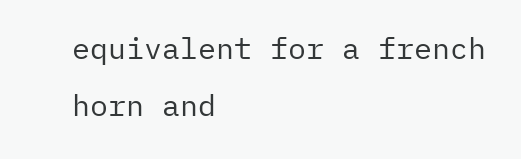equivalent for a french horn and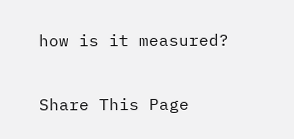how is it measured?

Share This Page